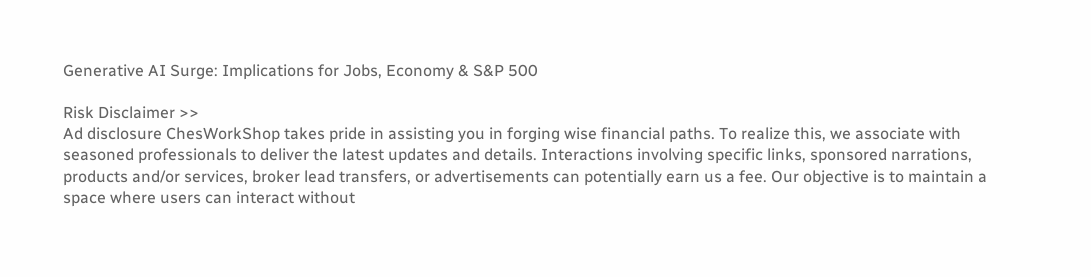Generative AI Surge: Implications for Jobs, Economy & S&P 500

Risk Disclaimer >>
Ad disclosure ChesWorkShop takes pride in assisting you in forging wise financial paths. To realize this, we associate with seasoned professionals to deliver the latest updates and details. Interactions involving specific links, sponsored narrations, products and/or services, broker lead transfers, or advertisements can potentially earn us a fee. Our objective is to maintain a space where users can interact without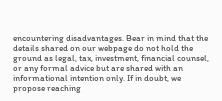encountering disadvantages. Bear in mind that the details shared on our webpage do not hold the ground as legal, tax, investment, financial counsel, or any formal advice but are shared with an informational intention only. If in doubt, we propose reaching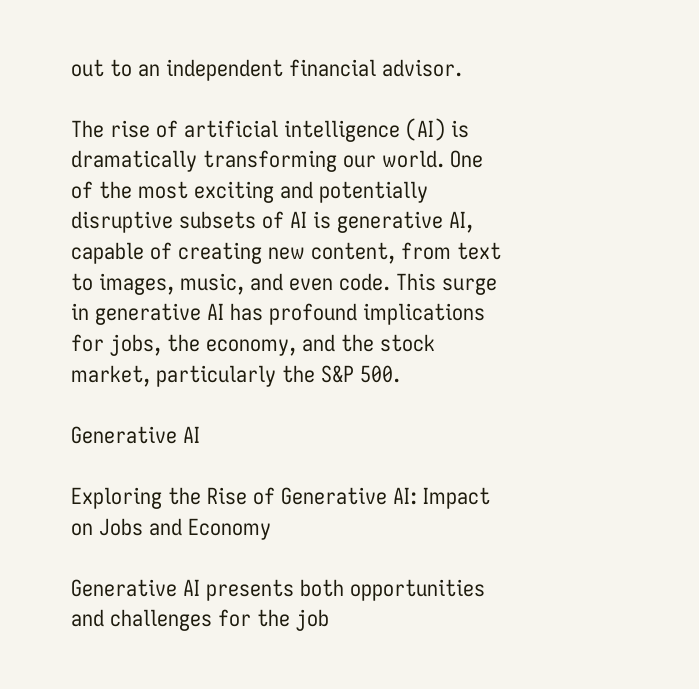out to an independent financial advisor.

The rise of artificial intelligence (AI) is dramatically transforming our world. One of the most exciting and potentially disruptive subsets of AI is generative AI, capable of creating new content, from text to images, music, and even code. This surge in generative AI has profound implications for jobs, the economy, and the stock market, particularly the S&P 500.

Generative AI

Exploring the Rise of Generative AI: Impact on Jobs and Economy

Generative AI presents both opportunities and challenges for the job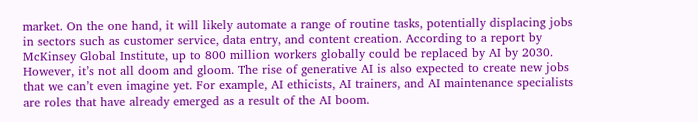market. On the one hand, it will likely automate a range of routine tasks, potentially displacing jobs in sectors such as customer service, data entry, and content creation. According to a report by McKinsey Global Institute, up to 800 million workers globally could be replaced by AI by 2030. However, it’s not all doom and gloom. The rise of generative AI is also expected to create new jobs that we can’t even imagine yet. For example, AI ethicists, AI trainers, and AI maintenance specialists are roles that have already emerged as a result of the AI boom.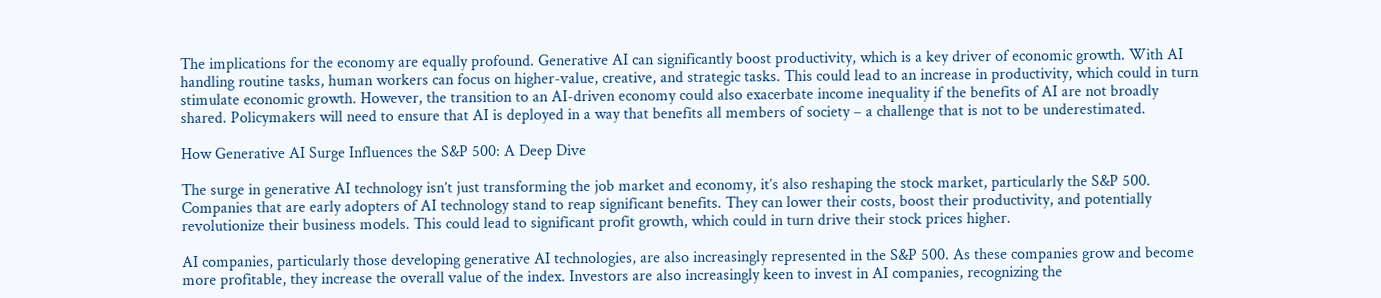The implications for the economy are equally profound. Generative AI can significantly boost productivity, which is a key driver of economic growth. With AI handling routine tasks, human workers can focus on higher-value, creative, and strategic tasks. This could lead to an increase in productivity, which could in turn stimulate economic growth. However, the transition to an AI-driven economy could also exacerbate income inequality if the benefits of AI are not broadly shared. Policymakers will need to ensure that AI is deployed in a way that benefits all members of society – a challenge that is not to be underestimated.

How Generative AI Surge Influences the S&P 500: A Deep Dive

The surge in generative AI technology isn’t just transforming the job market and economy, it’s also reshaping the stock market, particularly the S&P 500. Companies that are early adopters of AI technology stand to reap significant benefits. They can lower their costs, boost their productivity, and potentially revolutionize their business models. This could lead to significant profit growth, which could in turn drive their stock prices higher.

AI companies, particularly those developing generative AI technologies, are also increasingly represented in the S&P 500. As these companies grow and become more profitable, they increase the overall value of the index. Investors are also increasingly keen to invest in AI companies, recognizing the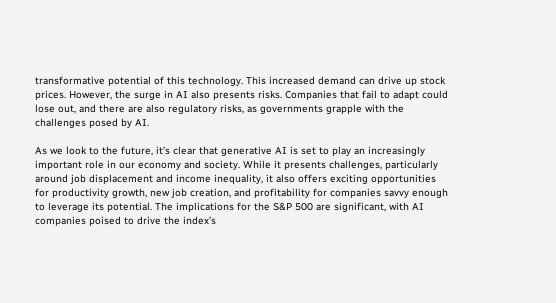transformative potential of this technology. This increased demand can drive up stock prices. However, the surge in AI also presents risks. Companies that fail to adapt could lose out, and there are also regulatory risks, as governments grapple with the challenges posed by AI.

As we look to the future, it’s clear that generative AI is set to play an increasingly important role in our economy and society. While it presents challenges, particularly around job displacement and income inequality, it also offers exciting opportunities for productivity growth, new job creation, and profitability for companies savvy enough to leverage its potential. The implications for the S&P 500 are significant, with AI companies poised to drive the index’s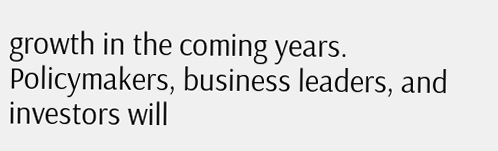growth in the coming years. Policymakers, business leaders, and investors will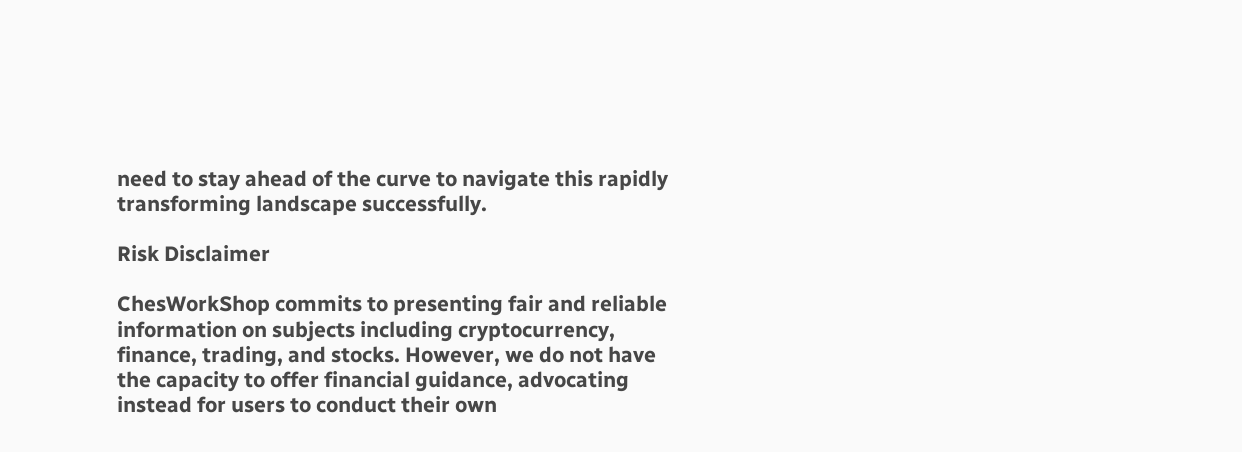need to stay ahead of the curve to navigate this rapidly transforming landscape successfully.

Risk Disclaimer

ChesWorkShop commits to presenting fair and reliable information on subjects including cryptocurrency, finance, trading, and stocks. However, we do not have the capacity to offer financial guidance, advocating instead for users to conduct their own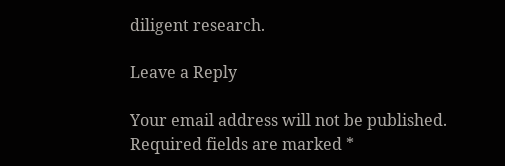diligent research.

Leave a Reply

Your email address will not be published. Required fields are marked *